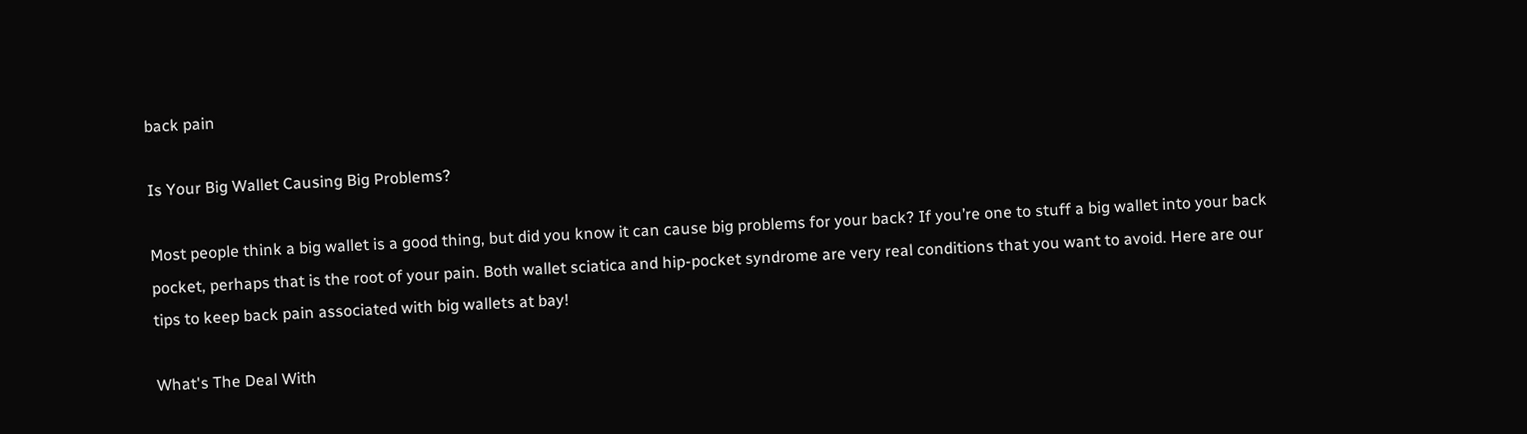back pain

Is Your Big Wallet Causing Big Problems?

Most people think a big wallet is a good thing, but did you know it can cause big problems for your back? If you’re one to stuff a big wallet into your back pocket, perhaps that is the root of your pain. Both wallet sciatica and hip-pocket syndrome are very real conditions that you want to avoid. Here are our tips to keep back pain associated with big wallets at bay!

What's The Deal With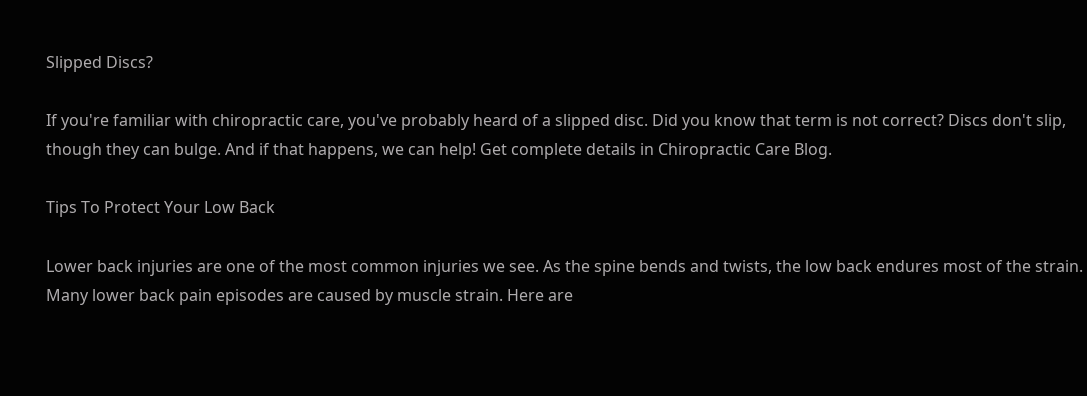Slipped Discs?

If you're familiar with chiropractic care, you've probably heard of a slipped disc. Did you know that term is not correct? Discs don't slip, though they can bulge. And if that happens, we can help! Get complete details in Chiropractic Care Blog.

Tips To Protect Your Low Back

Lower back injuries are one of the most common injuries we see. As the spine bends and twists, the low back endures most of the strain. Many lower back pain episodes are caused by muscle strain. Here are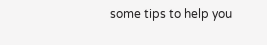some tips to help you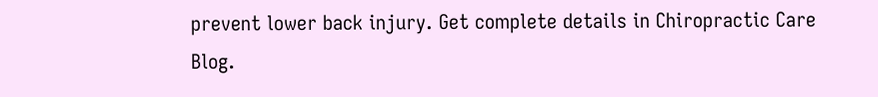prevent lower back injury. Get complete details in Chiropractic Care Blog.